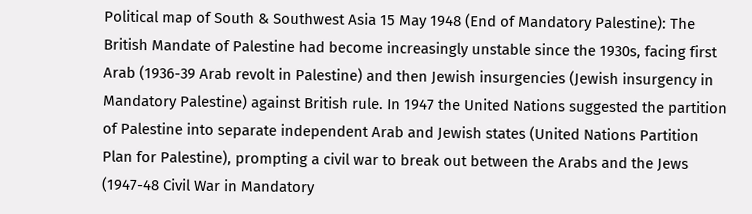Political map of South & Southwest Asia 15 May 1948 (End of Mandatory Palestine): The British Mandate of Palestine had become increasingly unstable since the 1930s, facing first Arab (1936-39 Arab revolt in Palestine) and then Jewish insurgencies (Jewish insurgency in Mandatory Palestine) against British rule. In 1947 the United Nations suggested the partition of Palestine into separate independent Arab and Jewish states (United Nations Partition Plan for Palestine), prompting a civil war to break out between the Arabs and the Jews (1947-48 Civil War in Mandatory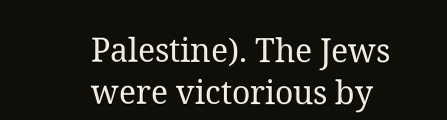Palestine). The Jews were victorious by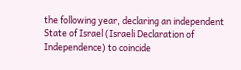the following year, declaring an independent State of Israel (Israeli Declaration of Independence) to coincide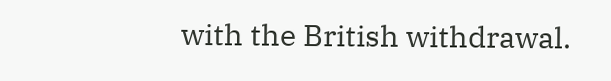with the British withdrawal.